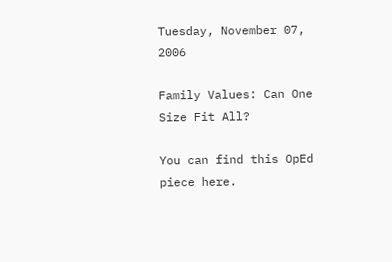Tuesday, November 07, 2006

Family Values: Can One Size Fit All?

You can find this OpEd piece here.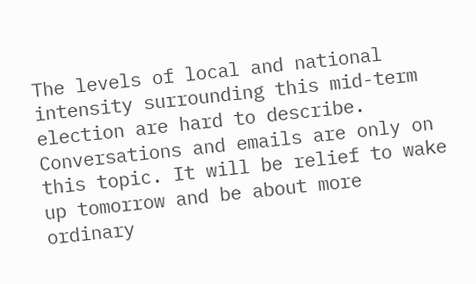The levels of local and national intensity surrounding this mid-term election are hard to describe. Conversations and emails are only on this topic. It will be relief to wake up tomorrow and be about more ordinary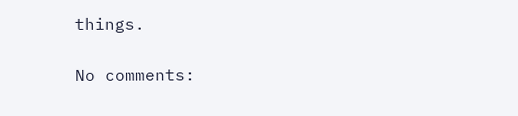things.

No comments: